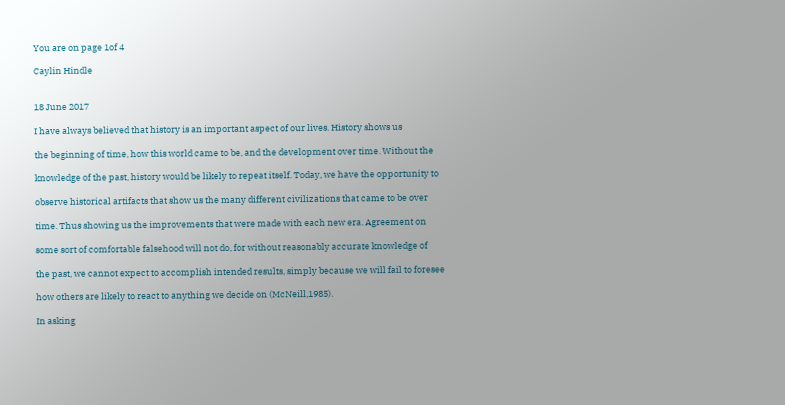You are on page 1of 4

Caylin Hindle


18 June 2017

I have always believed that history is an important aspect of our lives. History shows us

the beginning of time, how this world came to be, and the development over time. Without the

knowledge of the past, history would be likely to repeat itself. Today, we have the opportunity to

observe historical artifacts that show us the many different civilizations that came to be over

time. Thus showing us the improvements that were made with each new era. Agreement on

some sort of comfortable falsehood will not do, for without reasonably accurate knowledge of

the past, we cannot expect to accomplish intended results, simply because we will fail to foresee

how others are likely to react to anything we decide on (McNeill,1985).

In asking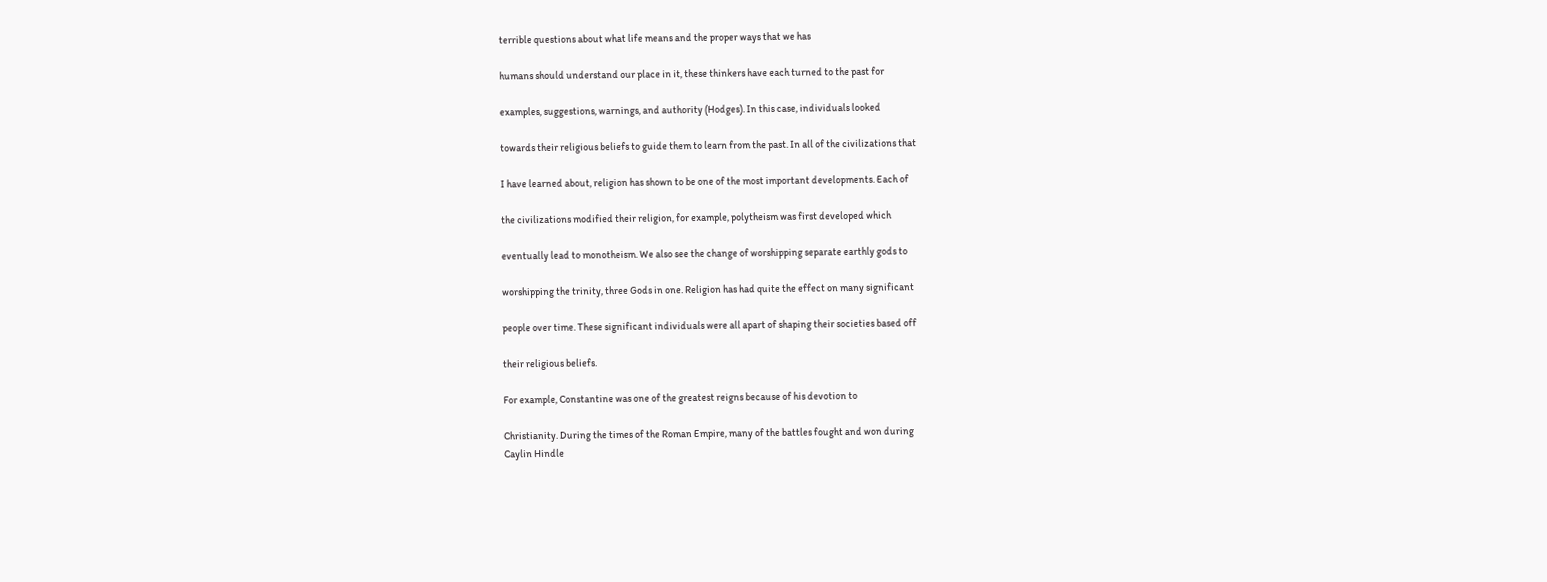terrible questions about what life means and the proper ways that we has

humans should understand our place in it, these thinkers have each turned to the past for

examples, suggestions, warnings, and authority (Hodges). In this case, individuals looked

towards their religious beliefs to guide them to learn from the past. In all of the civilizations that

I have learned about, religion has shown to be one of the most important developments. Each of

the civilizations modified their religion, for example, polytheism was first developed which

eventually lead to monotheism. We also see the change of worshipping separate earthly gods to

worshipping the trinity, three Gods in one. Religion has had quite the effect on many significant

people over time. These significant individuals were all apart of shaping their societies based off

their religious beliefs.

For example, Constantine was one of the greatest reigns because of his devotion to

Christianity. During the times of the Roman Empire, many of the battles fought and won during
Caylin Hindle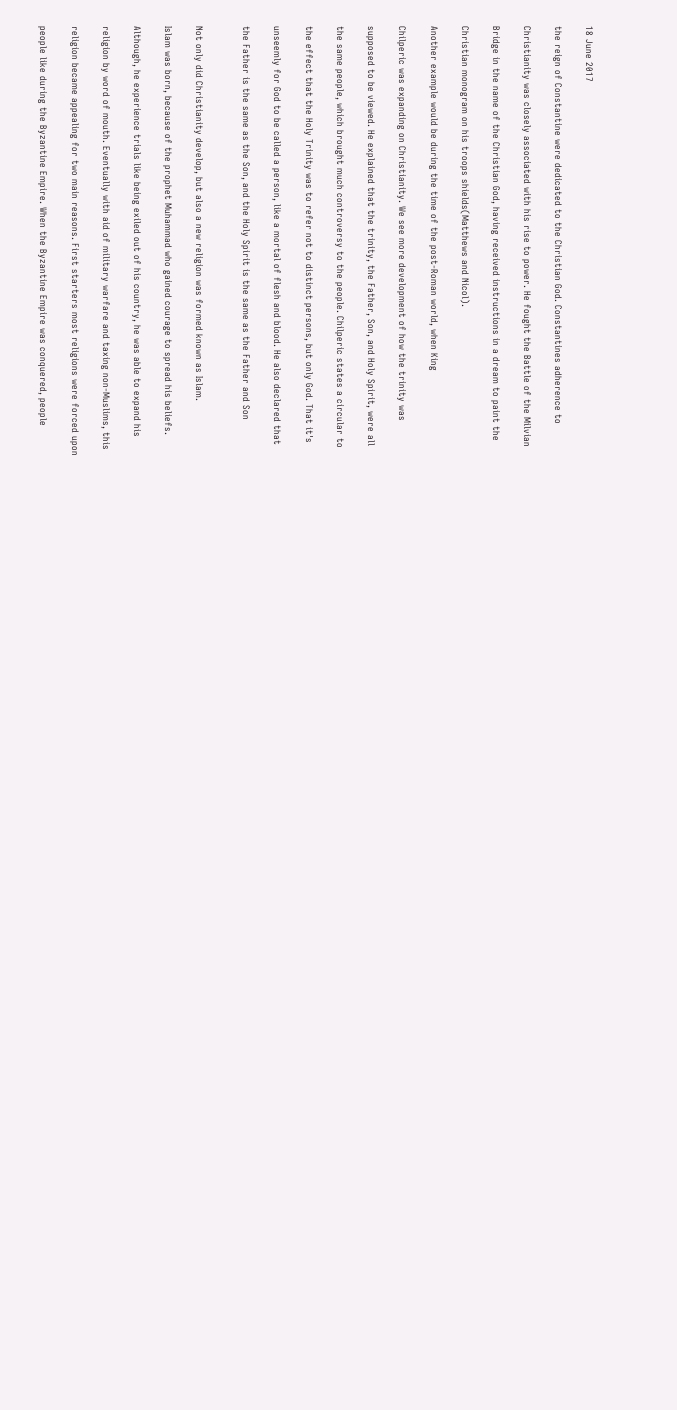18 June 2017

the reign of Constantine were dedicated to the Christian God. Constantines adherence to

Christianity was closely associated with his rise to power. He fought the Battle of the Milvian

Bridge in the name of the Christian God, having received instructions in a dream to paint the

Christian monogram on his troops shields(Matthews and Nicol).

Another example would be during the time of the post-Roman world, when King

Chilperic was expanding on Christianity. We see more development of how the trinity was

supposed to be viewed. He explained that the trinity, the Father, Son, and Holy Spirit, were all

the same people, which brought much controversy to the people. Chilperic states a circular to

the effect that the Holy Trinity was to refer not to distinct persons, but only God. That it's

unseemly for God to be called a person, like a mortal of flesh and blood. He also declared that

the Father is the same as the Son, and the Holy Spirit is the same as the Father and Son


Not only did Christianity develop, but also a new religion was formed known as Islam.

Islam was born, because of the prophet Muhammad who gained courage to spread his beliefs.

Although, he experience trials like being exiled out of his country, he was able to expand his

religion by word of mouth. Eventually with aid of military warfare and taxing non-Muslims, this

religion became appealing for two main reasons. First starters most religions were forced upon

people like during the Byzantine Empire. When the Byzantine Empire was conquered, people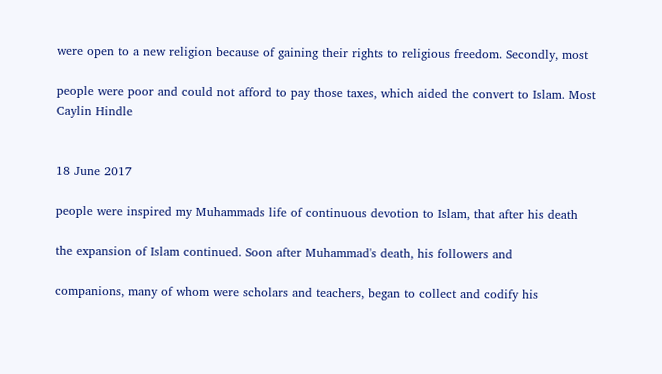were open to a new religion because of gaining their rights to religious freedom. Secondly, most

people were poor and could not afford to pay those taxes, which aided the convert to Islam. Most
Caylin Hindle


18 June 2017

people were inspired my Muhammads life of continuous devotion to Islam, that after his death

the expansion of Islam continued. Soon after Muhammad's death, his followers and

companions, many of whom were scholars and teachers, began to collect and codify his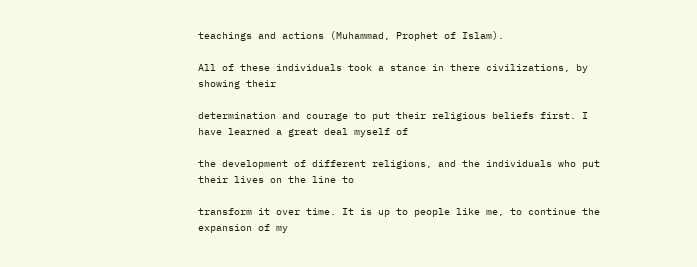teachings and actions (Muhammad, Prophet of Islam).

All of these individuals took a stance in there civilizations, by showing their

determination and courage to put their religious beliefs first. I have learned a great deal myself of

the development of different religions, and the individuals who put their lives on the line to

transform it over time. It is up to people like me, to continue the expansion of my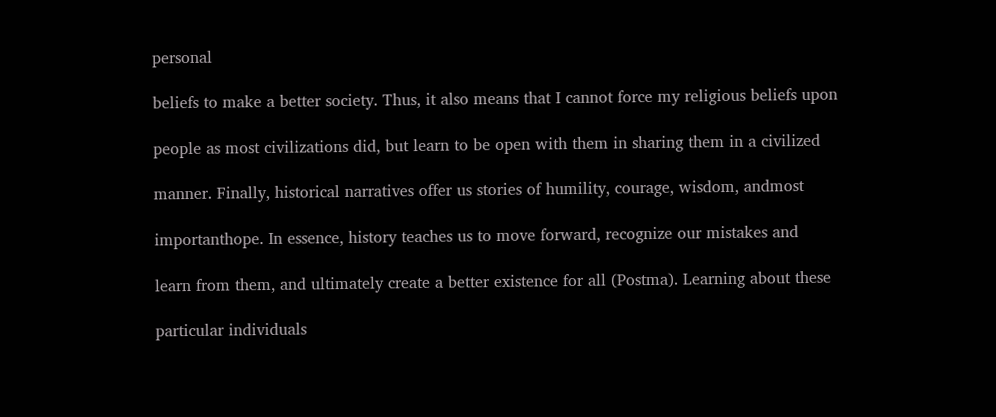personal

beliefs to make a better society. Thus, it also means that I cannot force my religious beliefs upon

people as most civilizations did, but learn to be open with them in sharing them in a civilized

manner. Finally, historical narratives offer us stories of humility, courage, wisdom, andmost

importanthope. In essence, history teaches us to move forward, recognize our mistakes and

learn from them, and ultimately create a better existence for all (Postma). Learning about these

particular individuals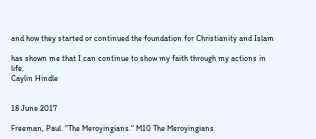and how they started or continued the foundation for Christianity and Islam

has shown me that I can continue to show my faith through my actions in life.
Caylin Hindle


18 June 2017

Freeman, Paul. "The Meroyingians." M10 The Meroyingians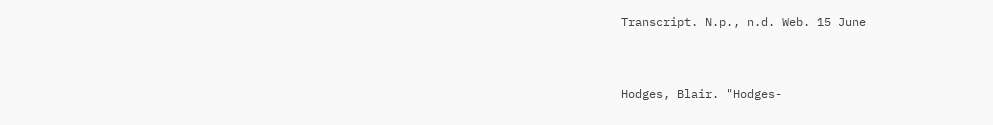Transcript. N.p., n.d. Web. 15 June


Hodges, Blair. "Hodges-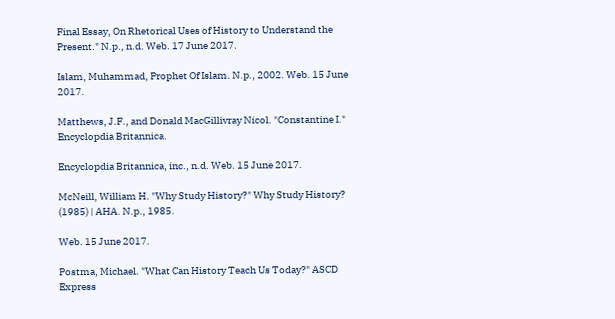Final Essay, On Rhetorical Uses of History to Understand the Present." N.p., n.d. Web. 17 June 2017.

Islam, Muhammad, Prophet Of Islam. N.p., 2002. Web. 15 June 2017.

Matthews, J.F., and Donald MacGillivray Nicol. "Constantine I." Encyclopdia Britannica.

Encyclopdia Britannica, inc., n.d. Web. 15 June 2017.

McNeill, William H. "Why Study History?" Why Study History? (1985) | AHA. N.p., 1985.

Web. 15 June 2017.

Postma, Michael. "What Can History Teach Us Today?" ASCD Express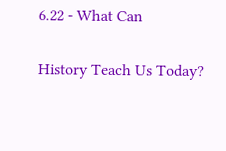6.22 - What Can

History Teach Us Today?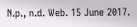N.p., n.d. Web. 15 June 2017.